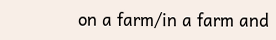on a farm/in a farm and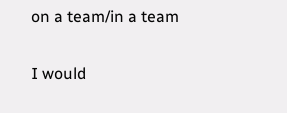on a team/in a team

I would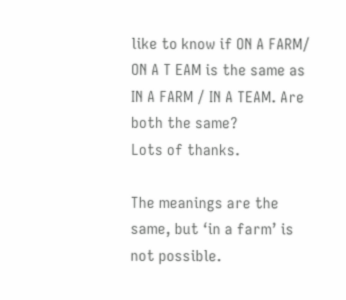like to know if ON A FARM/ ON A T EAM is the same as IN A FARM / IN A TEAM. Are both the same?
Lots of thanks.

The meanings are the same, but ‘in a farm’ is not possible.